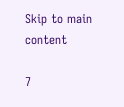Skip to main content

7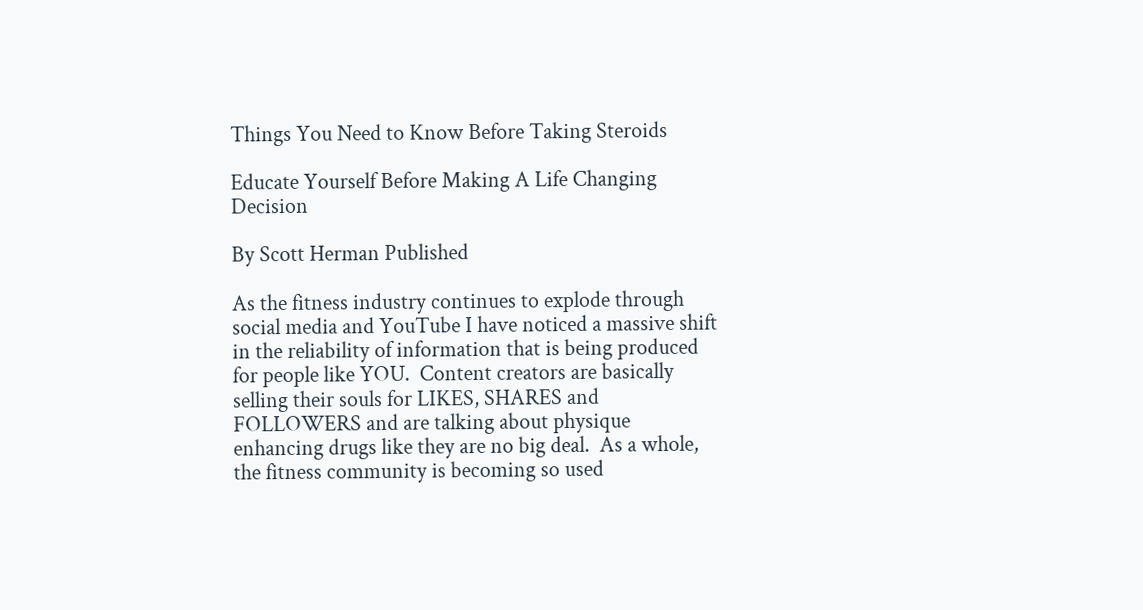Things You Need to Know Before Taking Steroids

Educate Yourself Before Making A Life Changing Decision

By Scott Herman Published

As the fitness industry continues to explode through social media and YouTube I have noticed a massive shift in the reliability of information that is being produced for people like YOU.  Content creators are basically selling their souls for LIKES, SHARES and FOLLOWERS and are talking about physique enhancing drugs like they are no big deal.  As a whole, the fitness community is becoming so used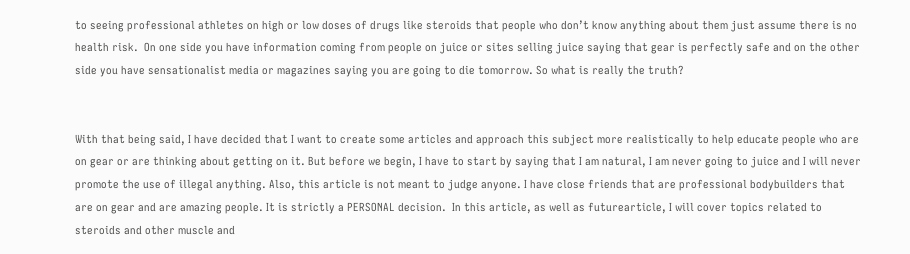to seeing professional athletes on high or low doses of drugs like steroids that people who don’t know anything about them just assume there is no health risk.  On one side you have information coming from people on juice or sites selling juice saying that gear is perfectly safe and on the other side you have sensationalist media or magazines saying you are going to die tomorrow. So what is really the truth?


With that being said, I have decided that I want to create some articles and approach this subject more realistically to help educate people who are on gear or are thinking about getting on it. But before we begin, I have to start by saying that I am natural, I am never going to juice and I will never promote the use of illegal anything. Also, this article is not meant to judge anyone. I have close friends that are professional bodybuilders that are on gear and are amazing people. It is strictly a PERSONAL decision.  In this article, as well as futurearticle, I will cover topics related to steroids and other muscle and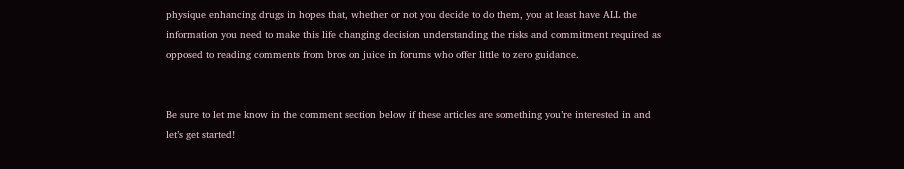physique enhancing drugs in hopes that, whether or not you decide to do them, you at least have ALL the information you need to make this life changing decision understanding the risks and commitment required as opposed to reading comments from bros on juice in forums who offer little to zero guidance.


Be sure to let me know in the comment section below if these articles are something you’re interested in and let’s get started!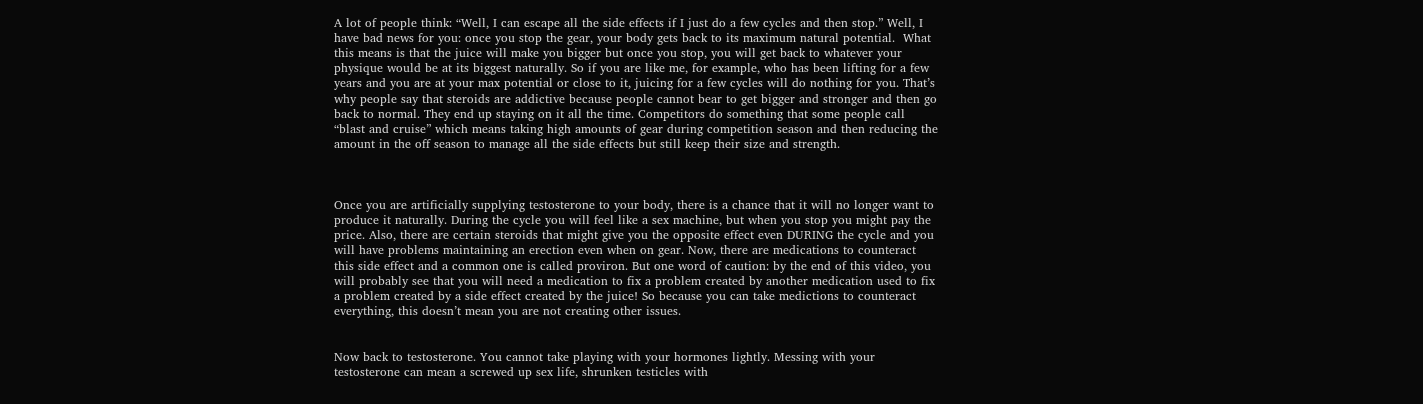A lot of people think: “Well, I can escape all the side effects if I just do a few cycles and then stop.” Well, I have bad news for you: once you stop the gear, your body gets back to its maximum natural potential.  What this means is that the juice will make you bigger but once you stop, you will get back to whatever your physique would be at its biggest naturally. So if you are like me, for example, who has been lifting for a few years and you are at your max potential or close to it, juicing for a few cycles will do nothing for you. That’s why people say that steroids are addictive because people cannot bear to get bigger and stronger and then go back to normal. They end up staying on it all the time. Competitors do something that some people call “blast and cruise” which means taking high amounts of gear during competition season and then reducing the amount in the off season to manage all the side effects but still keep their size and strength.



Once you are artificially supplying testosterone to your body, there is a chance that it will no longer want to produce it naturally. During the cycle you will feel like a sex machine, but when you stop you might pay the price. Also, there are certain steroids that might give you the opposite effect even DURING the cycle and you will have problems maintaining an erection even when on gear. Now, there are medications to counteract this side effect and a common one is called proviron. But one word of caution: by the end of this video, you will probably see that you will need a medication to fix a problem created by another medication used to fix a problem created by a side effect created by the juice! So because you can take medictions to counteract everything, this doesn’t mean you are not creating other issues.


Now back to testosterone. You cannot take playing with your hormones lightly. Messing with your testosterone can mean a screwed up sex life, shrunken testicles with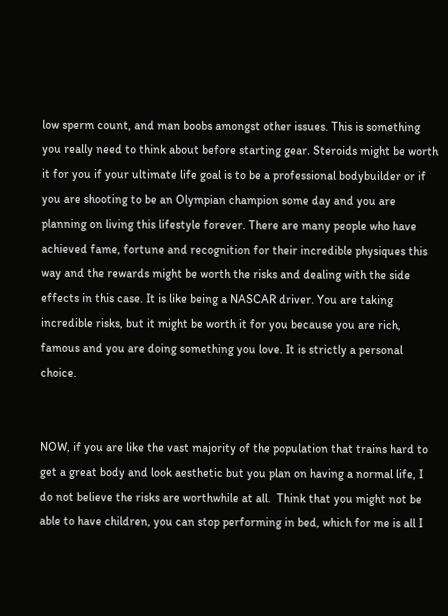low sperm count, and man boobs amongst other issues. This is something you really need to think about before starting gear. Steroids might be worth it for you if your ultimate life goal is to be a professional bodybuilder or if you are shooting to be an Olympian champion some day and you are planning on living this lifestyle forever. There are many people who have achieved fame, fortune and recognition for their incredible physiques this way and the rewards might be worth the risks and dealing with the side effects in this case. It is like being a NASCAR driver. You are taking incredible risks, but it might be worth it for you because you are rich, famous and you are doing something you love. It is strictly a personal choice.


NOW, if you are like the vast majority of the population that trains hard to get a great body and look aesthetic but you plan on having a normal life, I do not believe the risks are worthwhile at all.  Think that you might not be able to have children, you can stop performing in bed, which for me is all I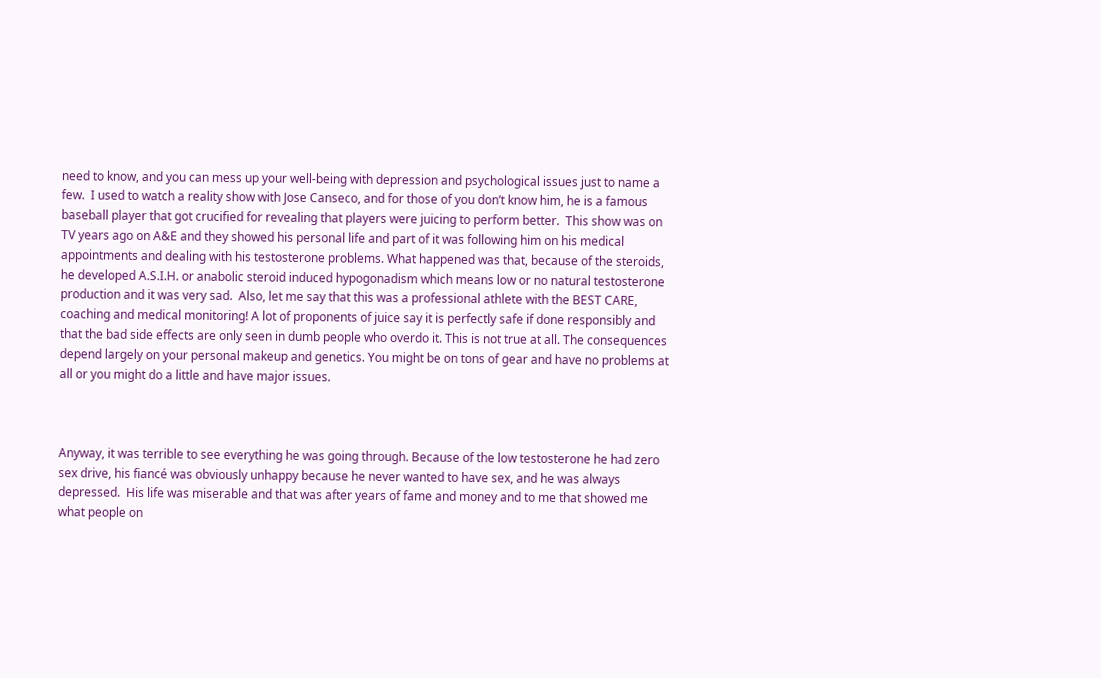need to know, and you can mess up your well-being with depression and psychological issues just to name a few.  I used to watch a reality show with Jose Canseco, and for those of you don’t know him, he is a famous baseball player that got crucified for revealing that players were juicing to perform better.  This show was on TV years ago on A&E and they showed his personal life and part of it was following him on his medical appointments and dealing with his testosterone problems. What happened was that, because of the steroids, he developed A.S.I.H. or anabolic steroid induced hypogonadism which means low or no natural testosterone production and it was very sad.  Also, let me say that this was a professional athlete with the BEST CARE, coaching and medical monitoring! A lot of proponents of juice say it is perfectly safe if done responsibly and that the bad side effects are only seen in dumb people who overdo it. This is not true at all. The consequences depend largely on your personal makeup and genetics. You might be on tons of gear and have no problems at all or you might do a little and have major issues.



Anyway, it was terrible to see everything he was going through. Because of the low testosterone he had zero sex drive, his fiancé was obviously unhappy because he never wanted to have sex, and he was always depressed.  His life was miserable and that was after years of fame and money and to me that showed me what people on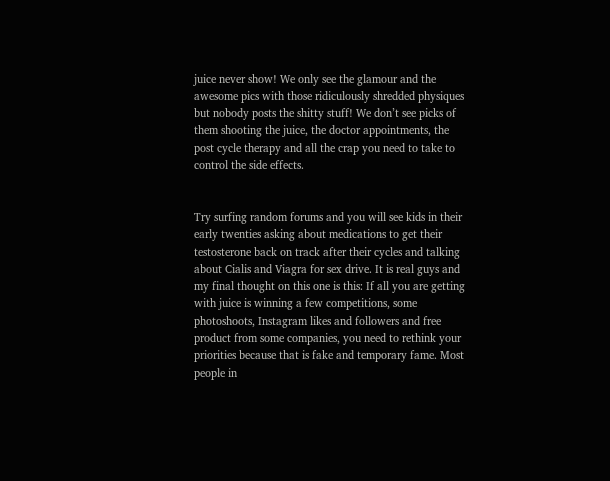juice never show! We only see the glamour and the awesome pics with those ridiculously shredded physiques but nobody posts the shitty stuff! We don’t see picks of them shooting the juice, the doctor appointments, the post cycle therapy and all the crap you need to take to control the side effects.


Try surfing random forums and you will see kids in their early twenties asking about medications to get their testosterone back on track after their cycles and talking about Cialis and Viagra for sex drive. It is real guys and my final thought on this one is this: If all you are getting with juice is winning a few competitions, some photoshoots, Instagram likes and followers and free product from some companies, you need to rethink your priorities because that is fake and temporary fame. Most people in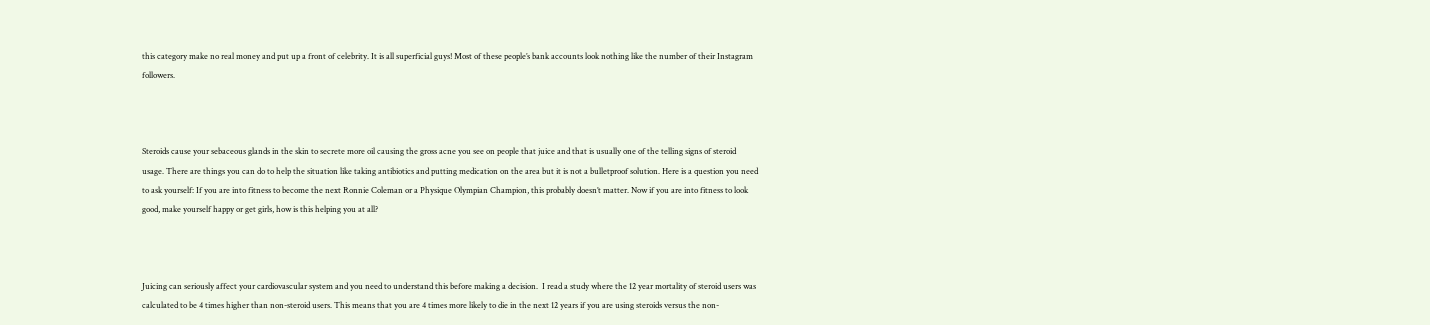this category make no real money and put up a front of celebrity. It is all superficial guys! Most of these people’s bank accounts look nothing like the number of their Instagram followers.



Steroids cause your sebaceous glands in the skin to secrete more oil causing the gross acne you see on people that juice and that is usually one of the telling signs of steroid usage. There are things you can do to help the situation like taking antibiotics and putting medication on the area but it is not a bulletproof solution. Here is a question you need to ask yourself: If you are into fitness to become the next Ronnie Coleman or a Physique Olympian Champion, this probably doesn’t matter. Now if you are into fitness to look good, make yourself happy or get girls, how is this helping you at all?



Juicing can seriously affect your cardiovascular system and you need to understand this before making a decision.  I read a study where the 12 year mortality of steroid users was calculated to be 4 times higher than non-steroid users. This means that you are 4 times more likely to die in the next 12 years if you are using steroids versus the non-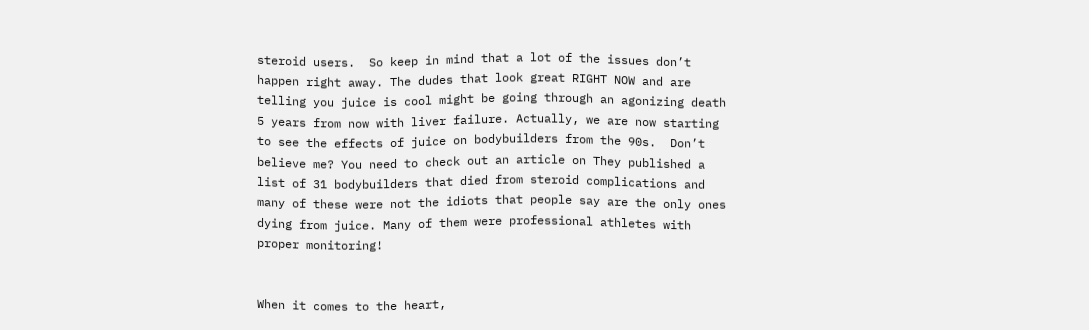steroid users.  So keep in mind that a lot of the issues don’t happen right away. The dudes that look great RIGHT NOW and are telling you juice is cool might be going through an agonizing death 5 years from now with liver failure. Actually, we are now starting to see the effects of juice on bodybuilders from the 90s.  Don’t believe me? You need to check out an article on They published a list of 31 bodybuilders that died from steroid complications and many of these were not the idiots that people say are the only ones dying from juice. Many of them were professional athletes with proper monitoring!


When it comes to the heart,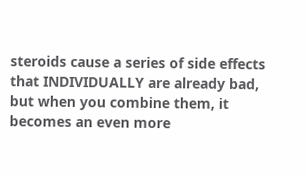steroids cause a series of side effects that INDIVIDUALLY are already bad, but when you combine them, it becomes an even more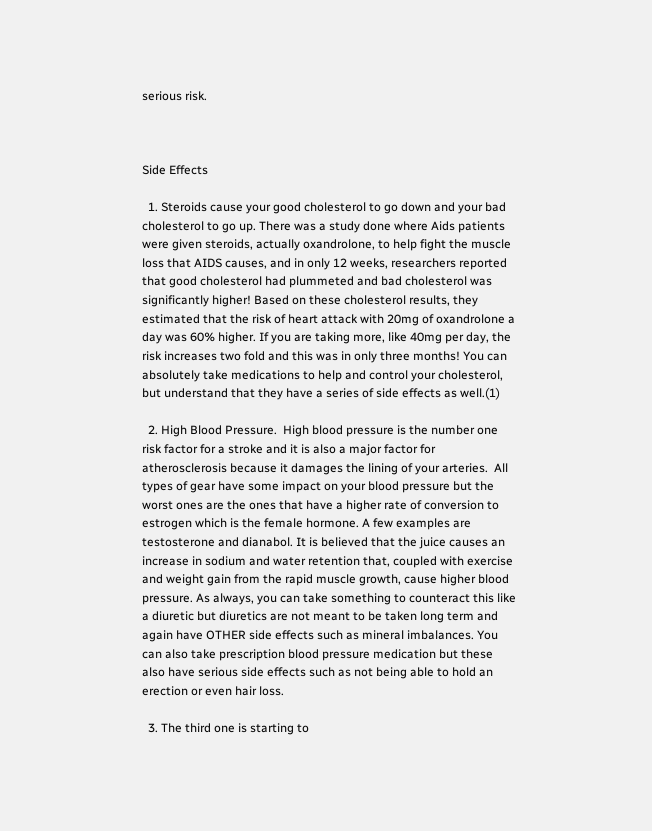serious risk.



Side Effects

  1. Steroids cause your good cholesterol to go down and your bad cholesterol to go up. There was a study done where Aids patients were given steroids, actually oxandrolone, to help fight the muscle loss that AIDS causes, and in only 12 weeks, researchers reported that good cholesterol had plummeted and bad cholesterol was significantly higher! Based on these cholesterol results, they estimated that the risk of heart attack with 20mg of oxandrolone a day was 60% higher. If you are taking more, like 40mg per day, the risk increases two fold and this was in only three months! You can absolutely take medications to help and control your cholesterol, but understand that they have a series of side effects as well.(1)

  2. High Blood Pressure.  High blood pressure is the number one risk factor for a stroke and it is also a major factor for atherosclerosis because it damages the lining of your arteries.  All types of gear have some impact on your blood pressure but the worst ones are the ones that have a higher rate of conversion to estrogen which is the female hormone. A few examples are testosterone and dianabol. It is believed that the juice causes an increase in sodium and water retention that, coupled with exercise and weight gain from the rapid muscle growth, cause higher blood pressure. As always, you can take something to counteract this like a diuretic but diuretics are not meant to be taken long term and again have OTHER side effects such as mineral imbalances. You can also take prescription blood pressure medication but these also have serious side effects such as not being able to hold an erection or even hair loss.

  3. The third one is starting to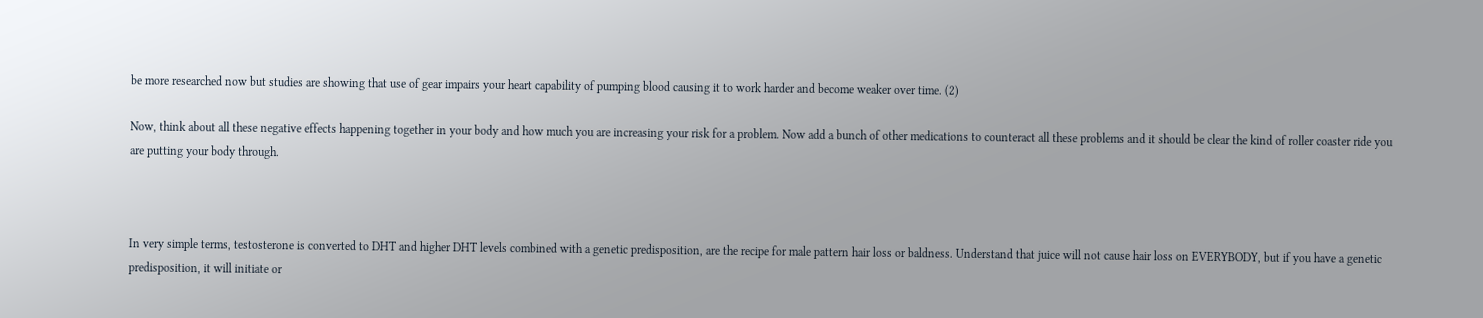be more researched now but studies are showing that use of gear impairs your heart capability of pumping blood causing it to work harder and become weaker over time. (2)

Now, think about all these negative effects happening together in your body and how much you are increasing your risk for a problem. Now add a bunch of other medications to counteract all these problems and it should be clear the kind of roller coaster ride you are putting your body through.



In very simple terms, testosterone is converted to DHT and higher DHT levels combined with a genetic predisposition, are the recipe for male pattern hair loss or baldness. Understand that juice will not cause hair loss on EVERYBODY, but if you have a genetic predisposition, it will initiate or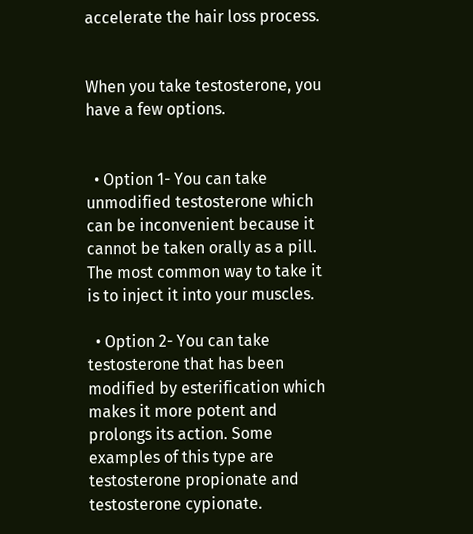accelerate the hair loss process.


When you take testosterone, you have a few options.


  • Option 1- You can take unmodified testosterone which can be inconvenient because it cannot be taken orally as a pill. The most common way to take it is to inject it into your muscles.

  • Option 2- You can take testosterone that has been modified by esterification which makes it more potent and prolongs its action. Some examples of this type are testosterone propionate and testosterone cypionate.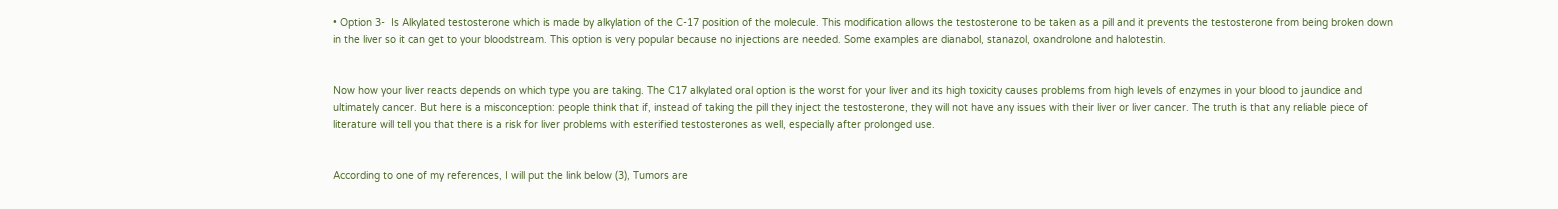• Option 3-  Is Alkylated testosterone which is made by alkylation of the C-17 position of the molecule. This modification allows the testosterone to be taken as a pill and it prevents the testosterone from being broken down in the liver so it can get to your bloodstream. This option is very popular because no injections are needed. Some examples are dianabol, stanazol, oxandrolone and halotestin.


Now how your liver reacts depends on which type you are taking. The C17 alkylated oral option is the worst for your liver and its high toxicity causes problems from high levels of enzymes in your blood to jaundice and ultimately cancer. But here is a misconception: people think that if, instead of taking the pill they inject the testosterone, they will not have any issues with their liver or liver cancer. The truth is that any reliable piece of literature will tell you that there is a risk for liver problems with esterified testosterones as well, especially after prolonged use.


According to one of my references, I will put the link below (3), Tumors are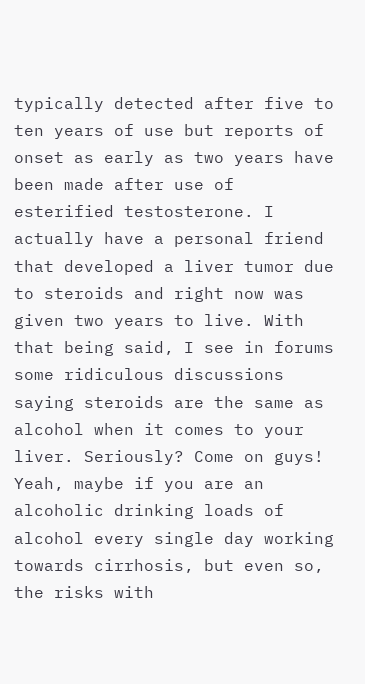typically detected after five to ten years of use but reports of onset as early as two years have been made after use of esterified testosterone. I actually have a personal friend that developed a liver tumor due to steroids and right now was given two years to live. With that being said, I see in forums some ridiculous discussions saying steroids are the same as alcohol when it comes to your liver. Seriously? Come on guys! Yeah, maybe if you are an alcoholic drinking loads of alcohol every single day working towards cirrhosis, but even so, the risks with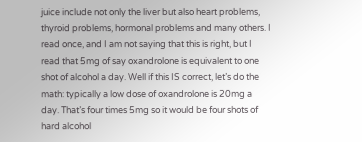juice include not only the liver but also heart problems, thyroid problems, hormonal problems and many others. I read once, and I am not saying that this is right, but I read that 5mg of say oxandrolone is equivalent to one shot of alcohol a day. Well if this IS correct, let’s do the math: typically a low dose of oxandrolone is 20mg a day. That’s four times 5mg so it would be four shots of hard alcohol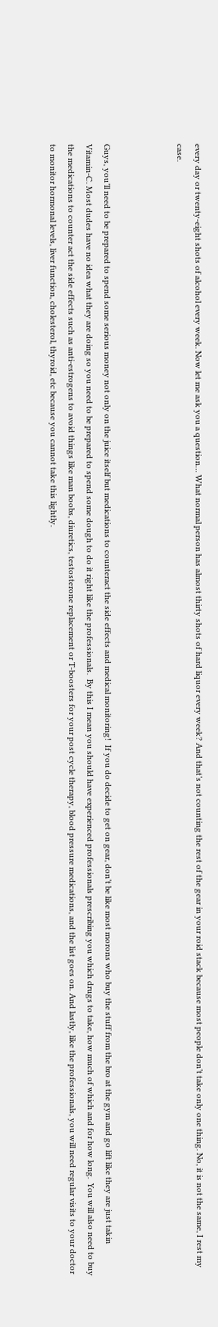every day or twenty-eight shots of alcohol every week. Now let me ask you a question… What normal person has almost thirty shots of hard liquor every week? And that’s not counting the rest of the gear in your roid stack because most people don’t take only one thing. No, it is not the same, I rest my case.



Guys, you’ll need to be prepared to spend some serious money not only on the juice itself but medications to counteract the side effects and medical monitoring!  If you do decide to get on gear, don’t be like most morons who buy the stuff from the bro at the gym and go lift like they are just takin Vitamin-C. Most dudes have no idea what they are doing so you need to be prepared to spend some dough to do it right like the professionals.  By this I mean you should have experienced professionals prescribing you which drugs to take, how much of which and for how long.  You will also need to buy the medications to counter act the side effects such as anti-estrogens to avoid things like man boobs, diuretics, testosterone replacement or T-boosters for your post cycle therapy, blood pressure medications, and the list goes on. And lastly, like the professionals, you will need regular visits to your doctor to monitor hormonal levels, liver function, cholesterol, thyroid, etc because you cannot take this lightly.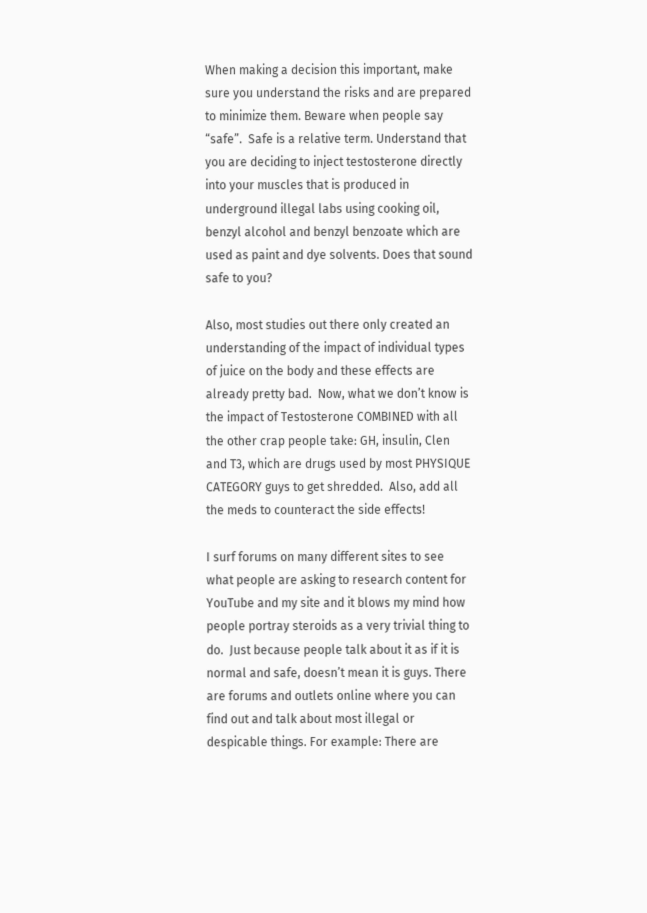When making a decision this important, make sure you understand the risks and are prepared to minimize them. Beware when people say “safe”.  Safe is a relative term. Understand that you are deciding to inject testosterone directly into your muscles that is produced in underground illegal labs using cooking oil, benzyl alcohol and benzyl benzoate which are used as paint and dye solvents. Does that sound safe to you?

Also, most studies out there only created an understanding of the impact of individual types of juice on the body and these effects are already pretty bad.  Now, what we don’t know is the impact of Testosterone COMBINED with all the other crap people take: GH, insulin, Clen and T3, which are drugs used by most PHYSIQUE CATEGORY guys to get shredded.  Also, add all the meds to counteract the side effects!

I surf forums on many different sites to see what people are asking to research content for YouTube and my site and it blows my mind how people portray steroids as a very trivial thing to do.  Just because people talk about it as if it is normal and safe, doesn’t mean it is guys. There are forums and outlets online where you can find out and talk about most illegal or despicable things. For example: There are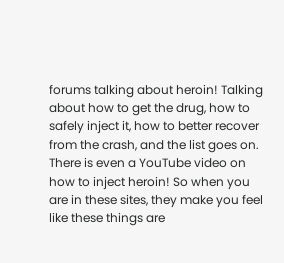forums talking about heroin! Talking about how to get the drug, how to safely inject it, how to better recover from the crash, and the list goes on. There is even a YouTube video on how to inject heroin! So when you are in these sites, they make you feel like these things are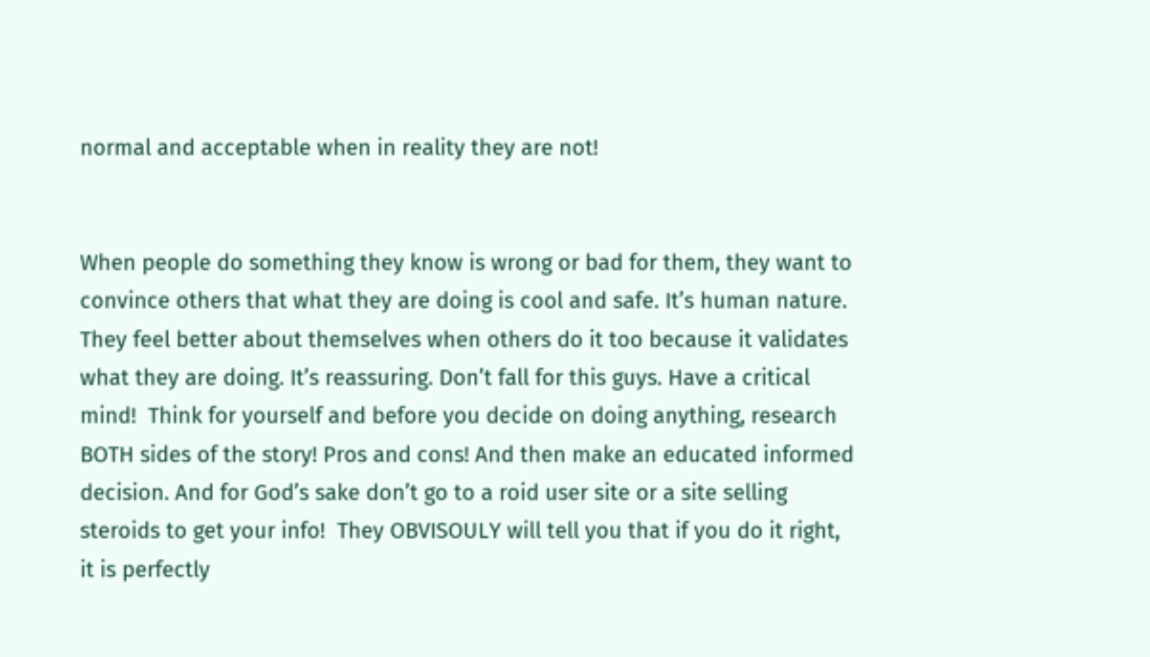normal and acceptable when in reality they are not!


When people do something they know is wrong or bad for them, they want to convince others that what they are doing is cool and safe. It’s human nature. They feel better about themselves when others do it too because it validates what they are doing. It’s reassuring. Don’t fall for this guys. Have a critical mind!  Think for yourself and before you decide on doing anything, research BOTH sides of the story! Pros and cons! And then make an educated informed decision. And for God’s sake don’t go to a roid user site or a site selling steroids to get your info!  They OBVISOULY will tell you that if you do it right, it is perfectly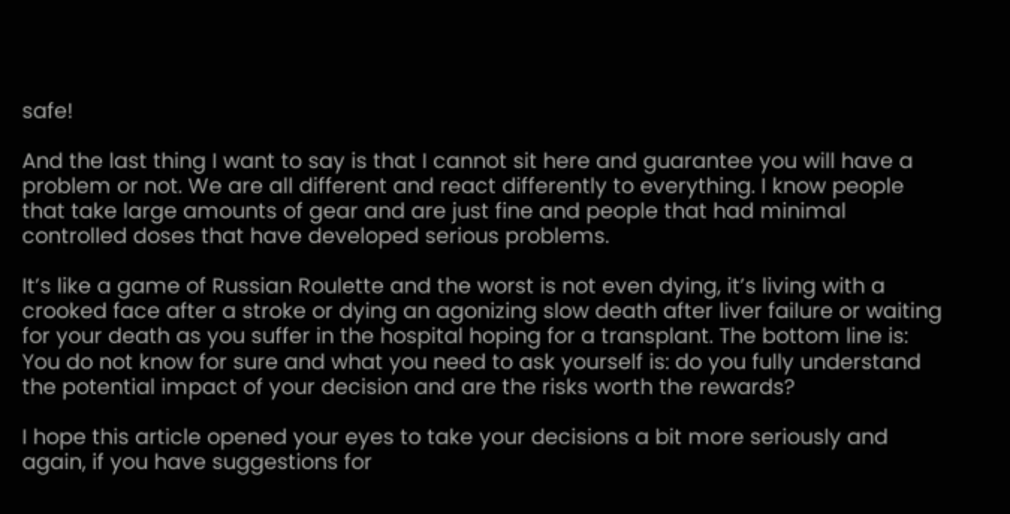safe!

And the last thing I want to say is that I cannot sit here and guarantee you will have a problem or not. We are all different and react differently to everything. I know people that take large amounts of gear and are just fine and people that had minimal controlled doses that have developed serious problems.

It’s like a game of Russian Roulette and the worst is not even dying, it’s living with a crooked face after a stroke or dying an agonizing slow death after liver failure or waiting for your death as you suffer in the hospital hoping for a transplant. The bottom line is: You do not know for sure and what you need to ask yourself is: do you fully understand the potential impact of your decision and are the risks worth the rewards?

I hope this article opened your eyes to take your decisions a bit more seriously and again, if you have suggestions for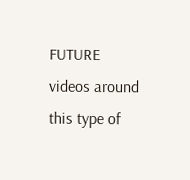FUTURE videos around this type of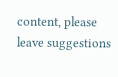content, please leave suggestions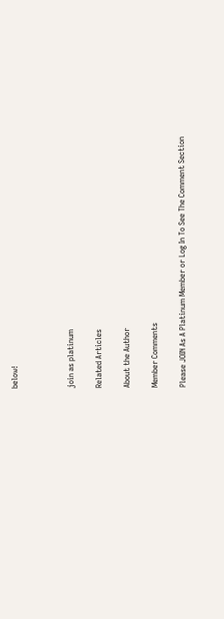below!



join as platinum

Related Articles

About the Author

Member Comments

Please JOIN As A Platinum Member or Log In To See The Comment Section